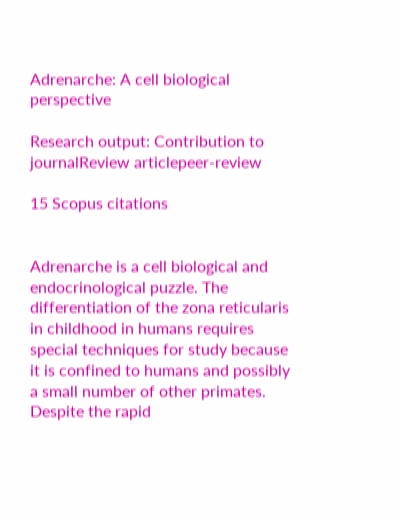Adrenarche: A cell biological perspective

Research output: Contribution to journalReview articlepeer-review

15 Scopus citations


Adrenarche is a cell biological and endocrinological puzzle. The differentiation of the zona reticularis in childhood in humans requires special techniques for study because it is confined to humans and possibly a small number of other primates. Despite the rapid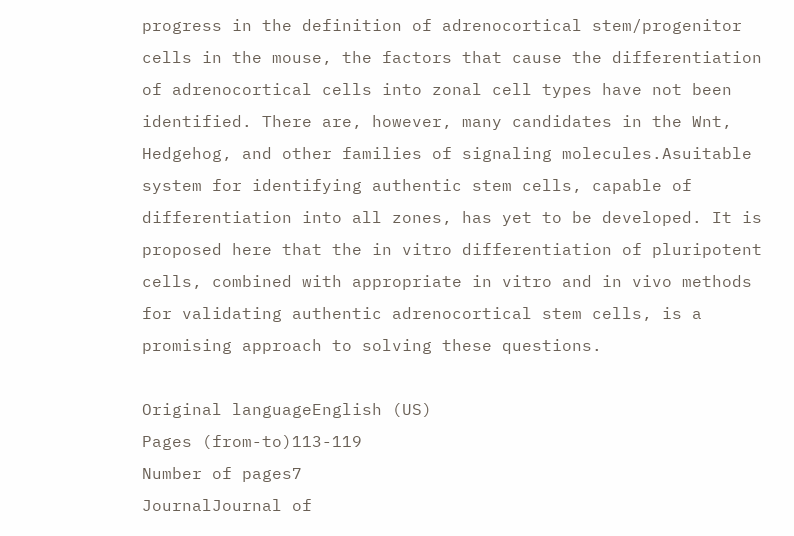progress in the definition of adrenocortical stem/progenitor cells in the mouse, the factors that cause the differentiation of adrenocortical cells into zonal cell types have not been identified. There are, however, many candidates in the Wnt, Hedgehog, and other families of signaling molecules.Asuitable system for identifying authentic stem cells, capable of differentiation into all zones, has yet to be developed. It is proposed here that the in vitro differentiation of pluripotent cells, combined with appropriate in vitro and in vivo methods for validating authentic adrenocortical stem cells, is a promising approach to solving these questions.

Original languageEnglish (US)
Pages (from-to)113-119
Number of pages7
JournalJournal of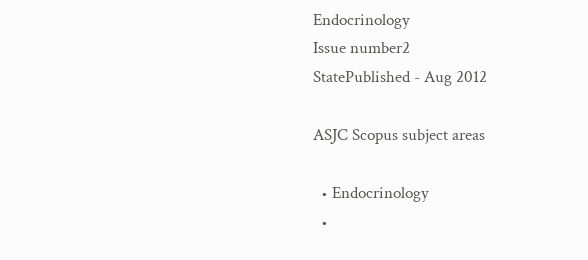Endocrinology
Issue number2
StatePublished - Aug 2012

ASJC Scopus subject areas

  • Endocrinology
  •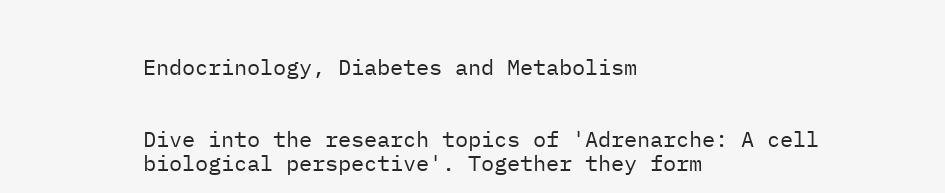Endocrinology, Diabetes and Metabolism


Dive into the research topics of 'Adrenarche: A cell biological perspective'. Together they form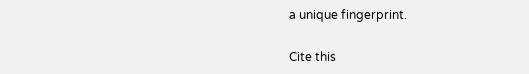a unique fingerprint.

Cite this